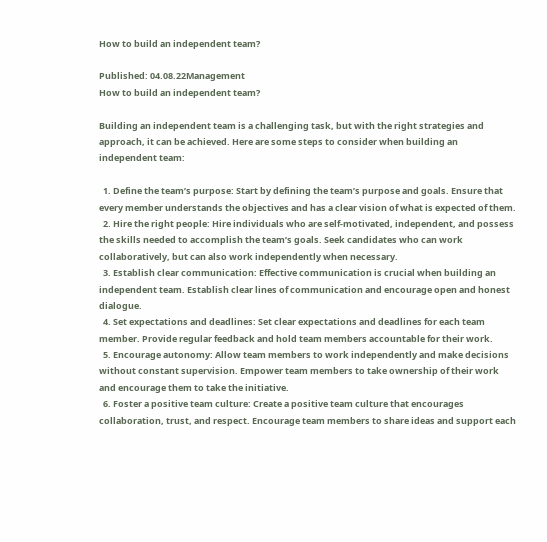How to build an independent team?

Published: 04.08.22Management
How to build an independent team?

Building an independent team is a challenging task, but with the right strategies and approach, it can be achieved. Here are some steps to consider when building an independent team:

  1. Define the team’s purpose: Start by defining the team’s purpose and goals. Ensure that every member understands the objectives and has a clear vision of what is expected of them.
  2. Hire the right people: Hire individuals who are self-motivated, independent, and possess the skills needed to accomplish the team’s goals. Seek candidates who can work collaboratively, but can also work independently when necessary.
  3. Establish clear communication: Effective communication is crucial when building an independent team. Establish clear lines of communication and encourage open and honest dialogue.
  4. Set expectations and deadlines: Set clear expectations and deadlines for each team member. Provide regular feedback and hold team members accountable for their work.
  5. Encourage autonomy: Allow team members to work independently and make decisions without constant supervision. Empower team members to take ownership of their work and encourage them to take the initiative.
  6. Foster a positive team culture: Create a positive team culture that encourages collaboration, trust, and respect. Encourage team members to share ideas and support each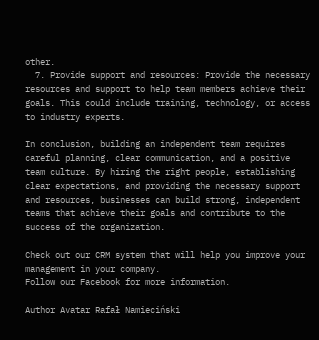other.
  7. Provide support and resources: Provide the necessary resources and support to help team members achieve their goals. This could include training, technology, or access to industry experts.

In conclusion, building an independent team requires careful planning, clear communication, and a positive team culture. By hiring the right people, establishing clear expectations, and providing the necessary support and resources, businesses can build strong, independent teams that achieve their goals and contribute to the success of the organization.

Check out our CRM system that will help you improve your management in your company.
Follow our Facebook for more information.

Author Avatar Rafał Namieciński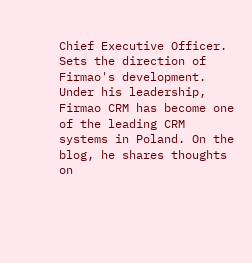Chief Executive Officer. Sets the direction of Firmao's development. Under his leadership, Firmao CRM has become one of the leading CRM systems in Poland. On the blog, he shares thoughts on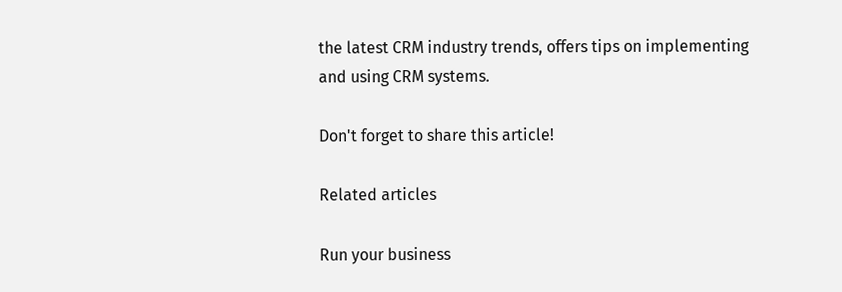the latest CRM industry trends, offers tips on implementing and using CRM systems.

Don't forget to share this article!

Related articles

Run your business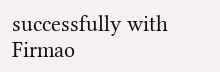successfully with Firmao